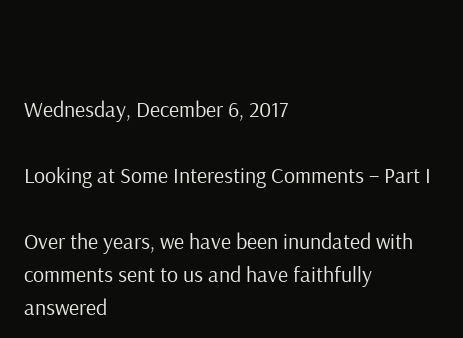Wednesday, December 6, 2017

Looking at Some Interesting Comments – Part I

Over the years, we have been inundated with comments sent to us and have faithfully answered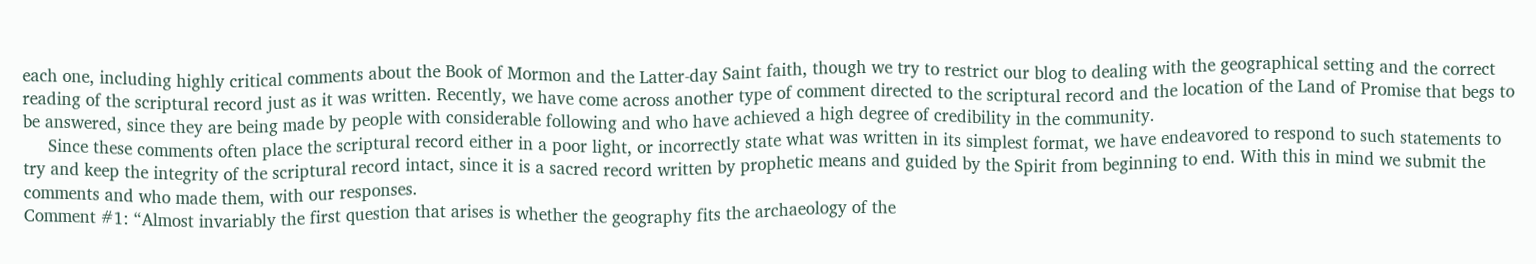each one, including highly critical comments about the Book of Mormon and the Latter-day Saint faith, though we try to restrict our blog to dealing with the geographical setting and the correct reading of the scriptural record just as it was written. Recently, we have come across another type of comment directed to the scriptural record and the location of the Land of Promise that begs to be answered, since they are being made by people with considerable following and who have achieved a high degree of credibility in the community.
     Since these comments often place the scriptural record either in a poor light, or incorrectly state what was written in its simplest format, we have endeavored to respond to such statements to try and keep the integrity of the scriptural record intact, since it is a sacred record written by prophetic means and guided by the Spirit from beginning to end. With this in mind we submit the comments and who made them, with our responses.
Comment #1: “Almost invariably the first question that arises is whether the geography fits the archaeology of the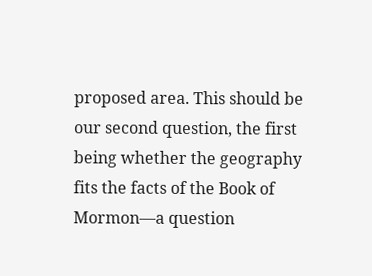proposed area. This should be our second question, the first being whether the geography fits the facts of the Book of Mormon—a question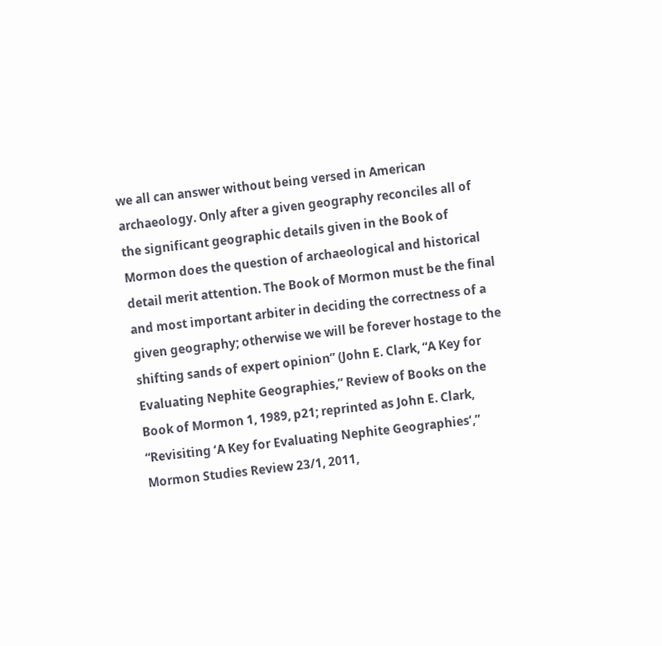we all can answer without being versed in American archaeology. Only after a given geography reconciles all of the significant geographic details given in the Book of Mormon does the question of archaeological and historical detail merit attention. The Book of Mormon must be the final and most important arbiter in deciding the correctness of a given geography; otherwise we will be forever hostage to the shifting sands of expert opinion” (John E. Clark, “A Key for Evaluating Nephite Geographies,” Review of Books on the Book of Mormon 1, 1989, p21; reprinted as John E. Clark, “Revisiting ‘A Key for Evaluating Nephite Geographies’,” Mormon Studies Review 23/1, 2011,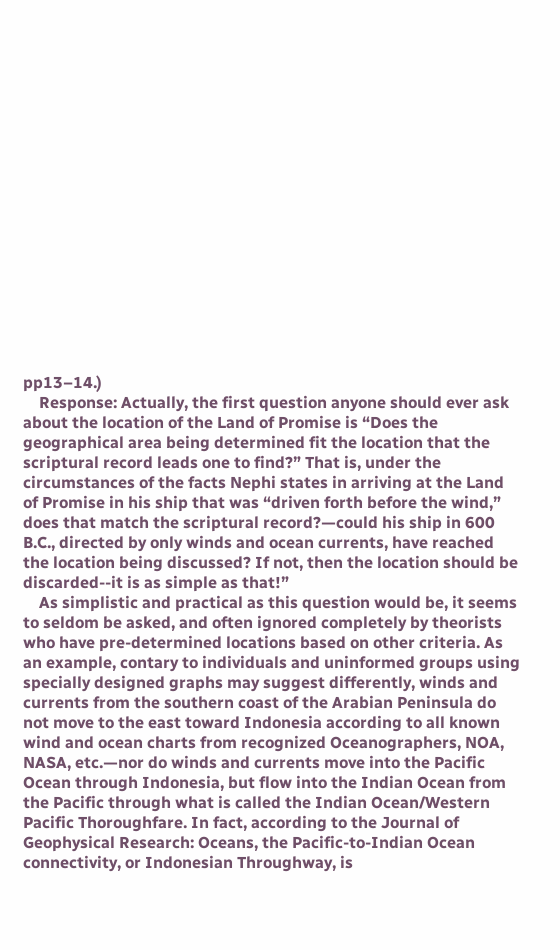pp13–14.)
    Response: Actually, the first question anyone should ever ask about the location of the Land of Promise is “Does the geographical area being determined fit the location that the scriptural record leads one to find?” That is, under the circumstances of the facts Nephi states in arriving at the Land of Promise in his ship that was “driven forth before the wind,” does that match the scriptural record?—could his ship in 600 B.C., directed by only winds and ocean currents, have reached the location being discussed? If not, then the location should be discarded--it is as simple as that!”
    As simplistic and practical as this question would be, it seems to seldom be asked, and often ignored completely by theorists who have pre-determined locations based on other criteria. As an example, contary to individuals and uninformed groups using specially designed graphs may suggest differently, winds and currents from the southern coast of the Arabian Peninsula do not move to the east toward Indonesia according to all known wind and ocean charts from recognized Oceanographers, NOA, NASA, etc.—nor do winds and currents move into the Pacific Ocean through Indonesia, but flow into the Indian Ocean from the Pacific through what is called the Indian Ocean/Western Pacific Thoroughfare. In fact, according to the Journal of Geophysical Research: Oceans, the Pacific-to-Indian Ocean connectivity, or Indonesian Throughway, is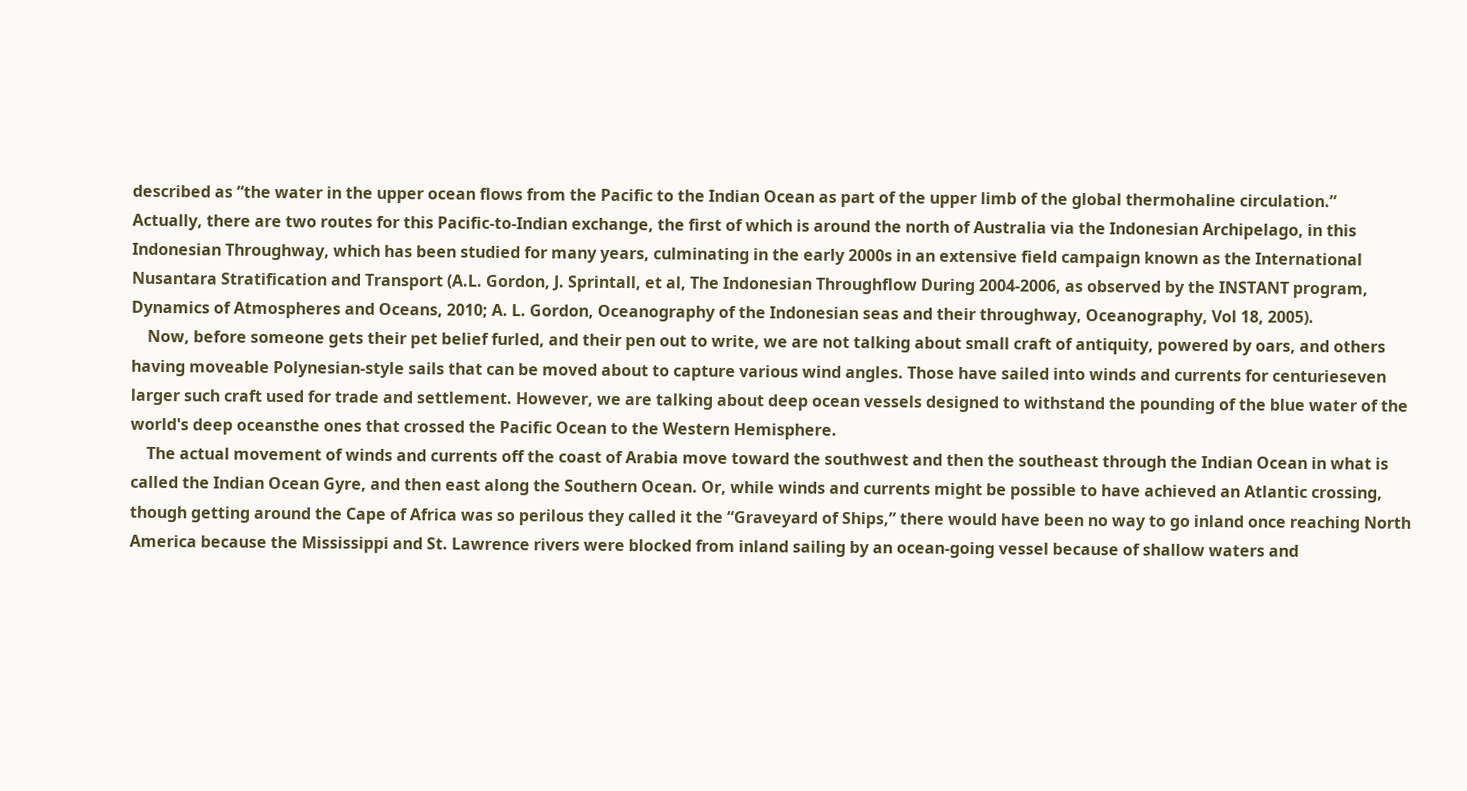described as “the water in the upper ocean flows from the Pacific to the Indian Ocean as part of the upper limb of the global thermohaline circulation.”
Actually, there are two routes for this Pacific-to-Indian exchange, the first of which is around the north of Australia via the Indonesian Archipelago, in this Indonesian Throughway, which has been studied for many years, culminating in the early 2000s in an extensive field campaign known as the International Nusantara Stratification and Transport (A.L. Gordon, J. Sprintall, et al, The Indonesian Throughflow During 2004-2006, as observed by the INSTANT program, Dynamics of Atmospheres and Oceans, 2010; A. L. Gordon, Oceanography of the Indonesian seas and their throughway, Oceanography, Vol 18, 2005).
    Now, before someone gets their pet belief furled, and their pen out to write, we are not talking about small craft of antiquity, powered by oars, and others having moveable Polynesian-style sails that can be moved about to capture various wind angles. Those have sailed into winds and currents for centurieseven larger such craft used for trade and settlement. However, we are talking about deep ocean vessels designed to withstand the pounding of the blue water of the world's deep oceansthe ones that crossed the Pacific Ocean to the Western Hemisphere.
    The actual movement of winds and currents off the coast of Arabia move toward the southwest and then the southeast through the Indian Ocean in what is called the Indian Ocean Gyre, and then east along the Southern Ocean. Or, while winds and currents might be possible to have achieved an Atlantic crossing, though getting around the Cape of Africa was so perilous they called it the “Graveyard of Ships,” there would have been no way to go inland once reaching North America because the Mississippi and St. Lawrence rivers were blocked from inland sailing by an ocean-going vessel because of shallow waters and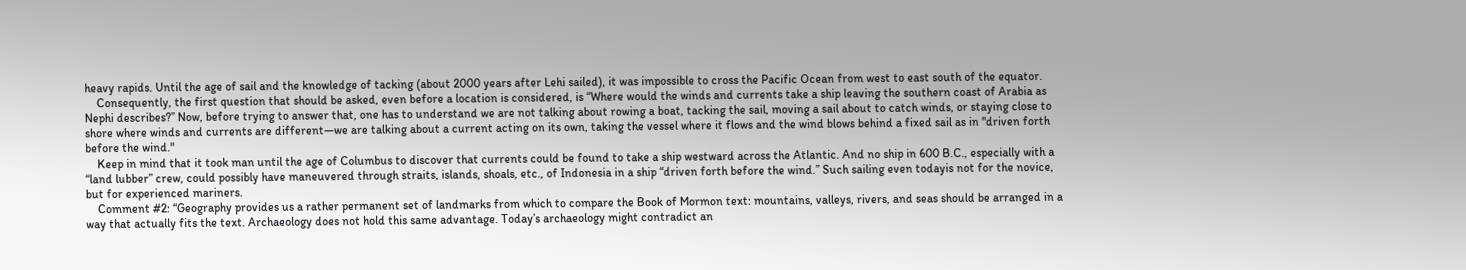heavy rapids. Until the age of sail and the knowledge of tacking (about 2000 years after Lehi sailed), it was impossible to cross the Pacific Ocean from west to east south of the equator.
    Consequently, the first question that should be asked, even before a location is considered, is “Where would the winds and currents take a ship leaving the southern coast of Arabia as Nephi describes?” Now, before trying to answer that, one has to understand we are not talking about rowing a boat, tacking the sail, moving a sail about to catch winds, or staying close to shore where winds and currents are different—we are talking about a current acting on its own, taking the vessel where it flows and the wind blows behind a fixed sail as in "driven forth before the wind."
    Keep in mind that it took man until the age of Columbus to discover that currents could be found to take a ship westward across the Atlantic. And no ship in 600 B.C., especially with a “land lubber” crew, could possibly have maneuvered through straits, islands, shoals, etc., of Indonesia in a ship “driven forth before the wind.” Such sailing even todayis not for the novice, but for experienced mariners.
    Comment #2: “Geography provides us a rather permanent set of landmarks from which to compare the Book of Mormon text: mountains, valleys, rivers, and seas should be arranged in a way that actually fits the text. Archaeology does not hold this same advantage. Today’s archaeology might contradict an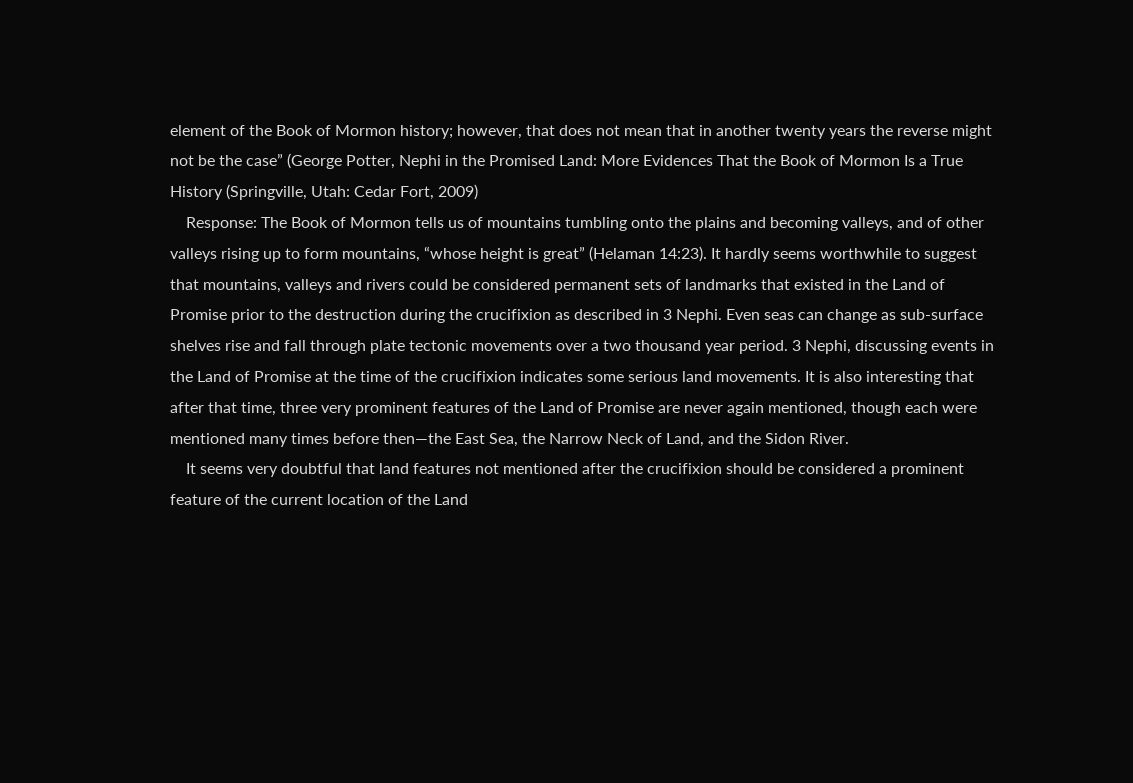element of the Book of Mormon history; however, that does not mean that in another twenty years the reverse might not be the case” (George Potter, Nephi in the Promised Land: More Evidences That the Book of Mormon Is a True History (Springville, Utah: Cedar Fort, 2009)
    Response: The Book of Mormon tells us of mountains tumbling onto the plains and becoming valleys, and of other valleys rising up to form mountains, “whose height is great” (Helaman 14:23). It hardly seems worthwhile to suggest that mountains, valleys and rivers could be considered permanent sets of landmarks that existed in the Land of Promise prior to the destruction during the crucifixion as described in 3 Nephi. Even seas can change as sub-surface shelves rise and fall through plate tectonic movements over a two thousand year period. 3 Nephi, discussing events in the Land of Promise at the time of the crucifixion indicates some serious land movements. It is also interesting that after that time, three very prominent features of the Land of Promise are never again mentioned, though each were mentioned many times before then—the East Sea, the Narrow Neck of Land, and the Sidon River.
    It seems very doubtful that land features not mentioned after the crucifixion should be considered a prominent feature of the current location of the Land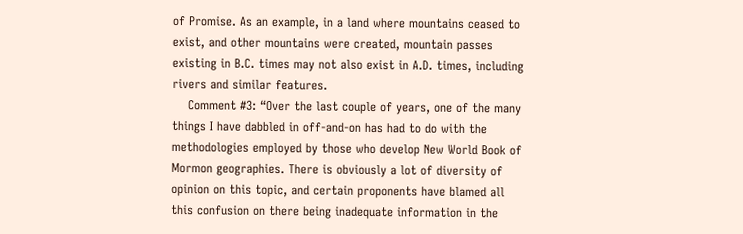of Promise. As an example, in a land where mountains ceased to exist, and other mountains were created, mountain passes existing in B.C. times may not also exist in A.D. times, including rivers and similar features.
    Comment #3: “Over the last couple of years, one of the many things I have dabbled in off-and-on has had to do with the methodologies employed by those who develop New World Book of Mormon geographies. There is obviously a lot of diversity of opinion on this topic, and certain proponents have blamed all this confusion on there being inadequate information in the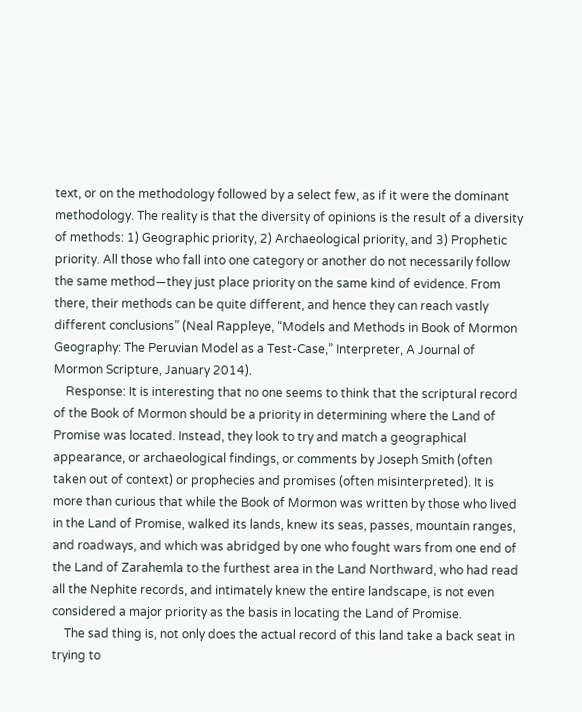text, or on the methodology followed by a select few, as if it were the dominant methodology. The reality is that the diversity of opinions is the result of a diversity of methods: 1) Geographic priority, 2) Archaeological priority, and 3) Prophetic priority. All those who fall into one category or another do not necessarily follow the same method—they just place priority on the same kind of evidence. From there, their methods can be quite different, and hence they can reach vastly different conclusions” (Neal Rappleye, “Models and Methods in Book of Mormon Geography: The Peruvian Model as a Test-Case,” Interpreter, A Journal of Mormon Scripture, January 2014).
    Response: It is interesting that no one seems to think that the scriptural record of the Book of Mormon should be a priority in determining where the Land of Promise was located. Instead, they look to try and match a geographical appearance, or archaeological findings, or comments by Joseph Smith (often taken out of context) or prophecies and promises (often misinterpreted). It is more than curious that while the Book of Mormon was written by those who lived in the Land of Promise, walked its lands, knew its seas, passes, mountain ranges, and roadways, and which was abridged by one who fought wars from one end of the Land of Zarahemla to the furthest area in the Land Northward, who had read all the Nephite records, and intimately knew the entire landscape, is not even considered a major priority as the basis in locating the Land of Promise.
    The sad thing is, not only does the actual record of this land take a back seat in trying to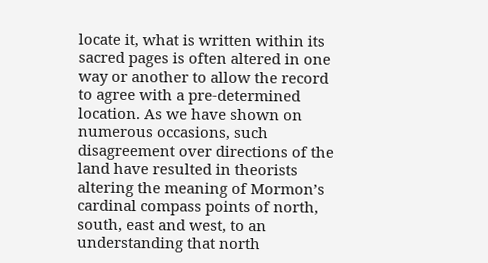locate it, what is written within its sacred pages is often altered in one way or another to allow the record to agree with a pre-determined location. As we have shown on numerous occasions, such disagreement over directions of the land have resulted in theorists altering the meaning of Mormon’s cardinal compass points of north, south, east and west, to an understanding that north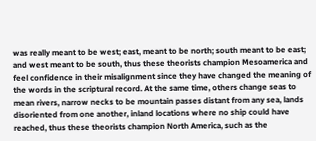was really meant to be west; east, meant to be north; south meant to be east; and west meant to be south, thus these theorists champion Mesoamerica and feel confidence in their misalignment since they have changed the meaning of the words in the scriptural record. At the same time, others change seas to mean rivers, narrow necks to be mountain passes distant from any sea, lands disoriented from one another, inland locations where no ship could have reached, thus these theorists champion North America, such as the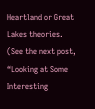Heartland or Great Lakes theories.
(See the next post, “Looking at Some Interesting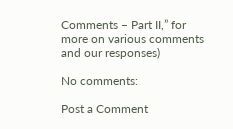Comments – Part II,” for more on various comments and our responses)

No comments:

Post a Comment